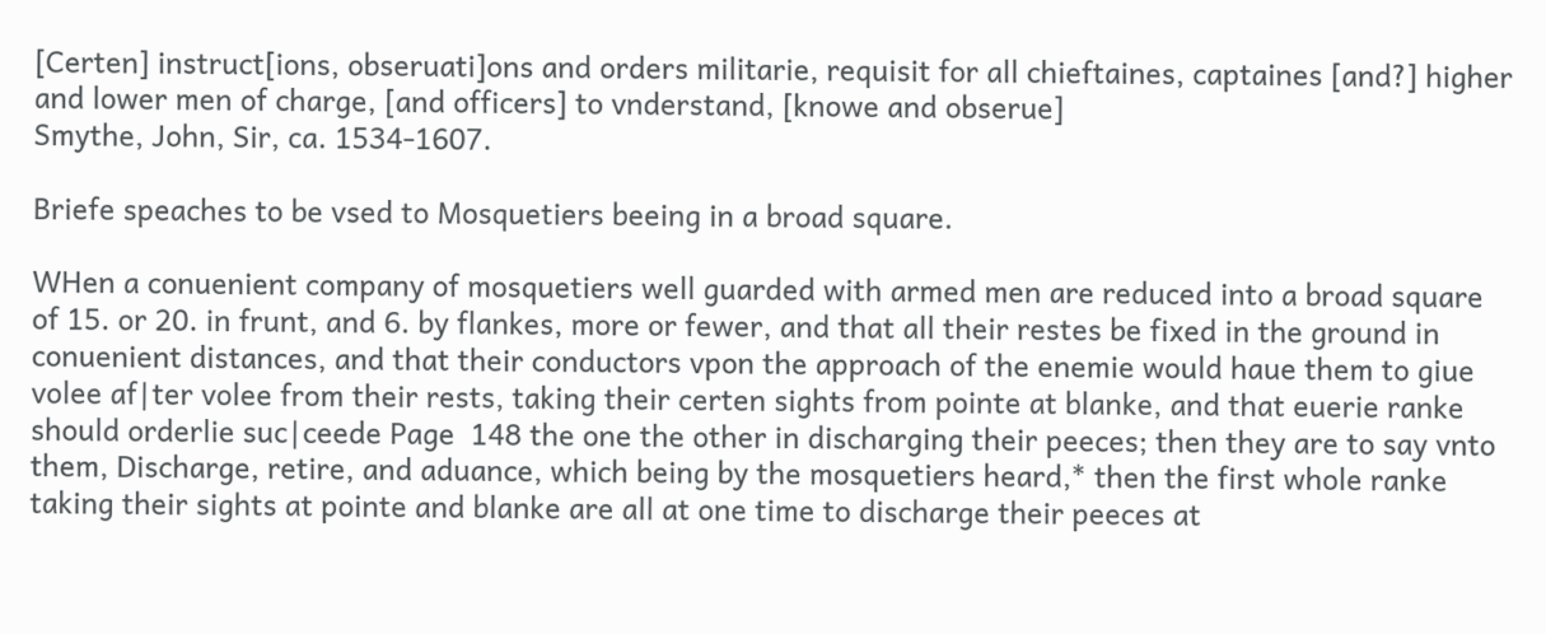[Certen] instruct[ions, obseruati]ons and orders militarie, requisit for all chieftaines, captaines [and?] higher and lower men of charge, [and officers] to vnderstand, [knowe and obserue]
Smythe, John, Sir, ca. 1534-1607.

Briefe speaches to be vsed to Mosquetiers beeing in a broad square.

WHen a conuenient company of mosquetiers well guarded with armed men are reduced into a broad square of 15. or 20. in frunt, and 6. by flankes, more or fewer, and that all their restes be fixed in the ground in conuenient distances, and that their conductors vpon the approach of the enemie would haue them to giue volee af∣ter volee from their rests, taking their certen sights from pointe at blanke, and that euerie ranke should orderlie suc∣ceede Page  148 the one the other in discharging their peeces; then they are to say vnto them, Discharge, retire, and aduance, which being by the mosquetiers heard,* then the first whole ranke taking their sights at pointe and blanke are all at one time to discharge their peeces at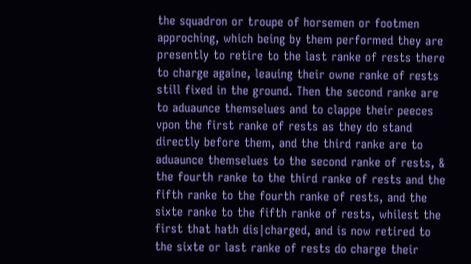the squadron or troupe of horsemen or footmen approching, which being by them performed they are presently to retire to the last ranke of rests there to charge againe, leauing their owne ranke of rests still fixed in the ground. Then the second ranke are to aduaunce themselues and to clappe their peeces vpon the first ranke of rests as they do stand directly before them, and the third ranke are to aduaunce themselues to the second ranke of rests, & the fourth ranke to the third ranke of rests and the fifth ranke to the fourth ranke of rests, and the sixte ranke to the fifth ranke of rests, whilest the first that hath dis∣charged, and is now retired to the sixte or last ranke of rests do charge their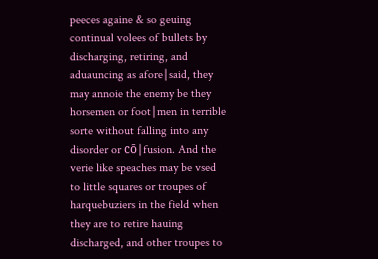peeces againe & so geuing continual volees of bullets by discharging, retiring, and aduauncing as afore∣said, they may annoie the enemy be they horsemen or foot∣men in terrible sorte without falling into any disorder or cō∣fusion. And the verie like speaches may be vsed to little squares or troupes of harquebuziers in the field when they are to retire hauing discharged, and other troupes to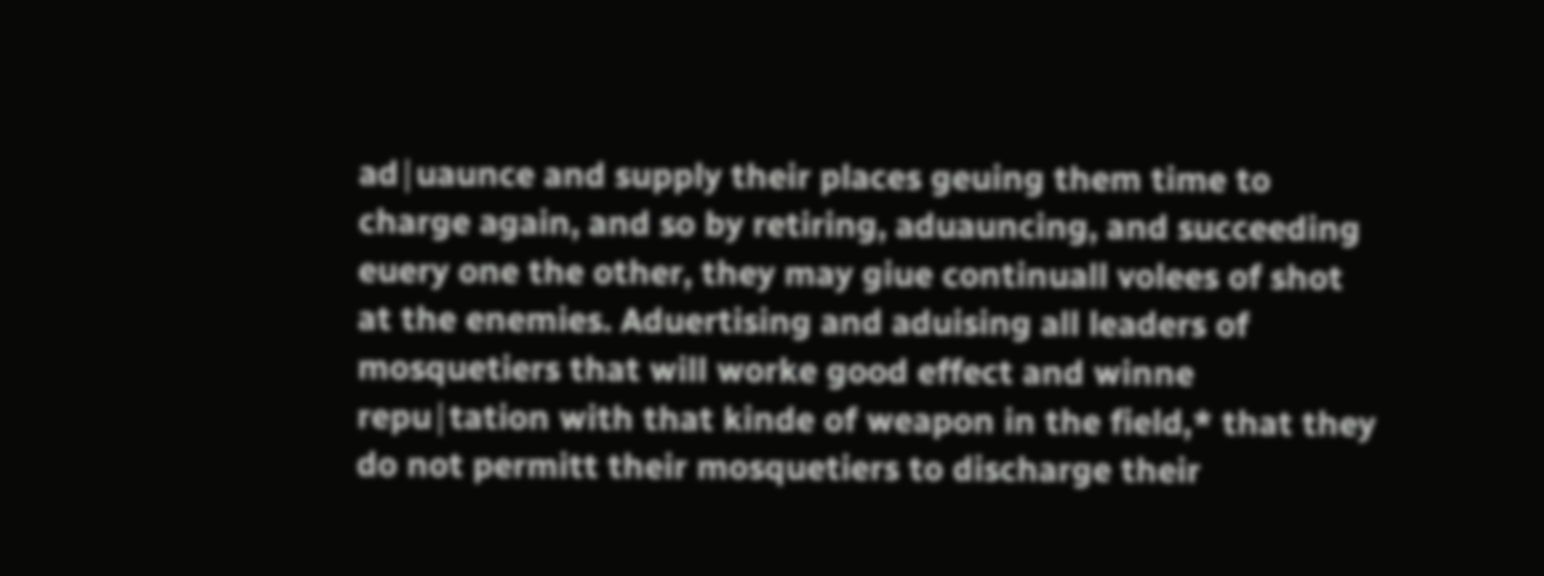ad∣uaunce and supply their places geuing them time to charge again, and so by retiring, aduauncing, and succeeding euery one the other, they may giue continuall volees of shot at the enemies. Aduertising and aduising all leaders of mosquetiers that will worke good effect and winne repu∣tation with that kinde of weapon in the field,* that they do not permitt their mosquetiers to discharge their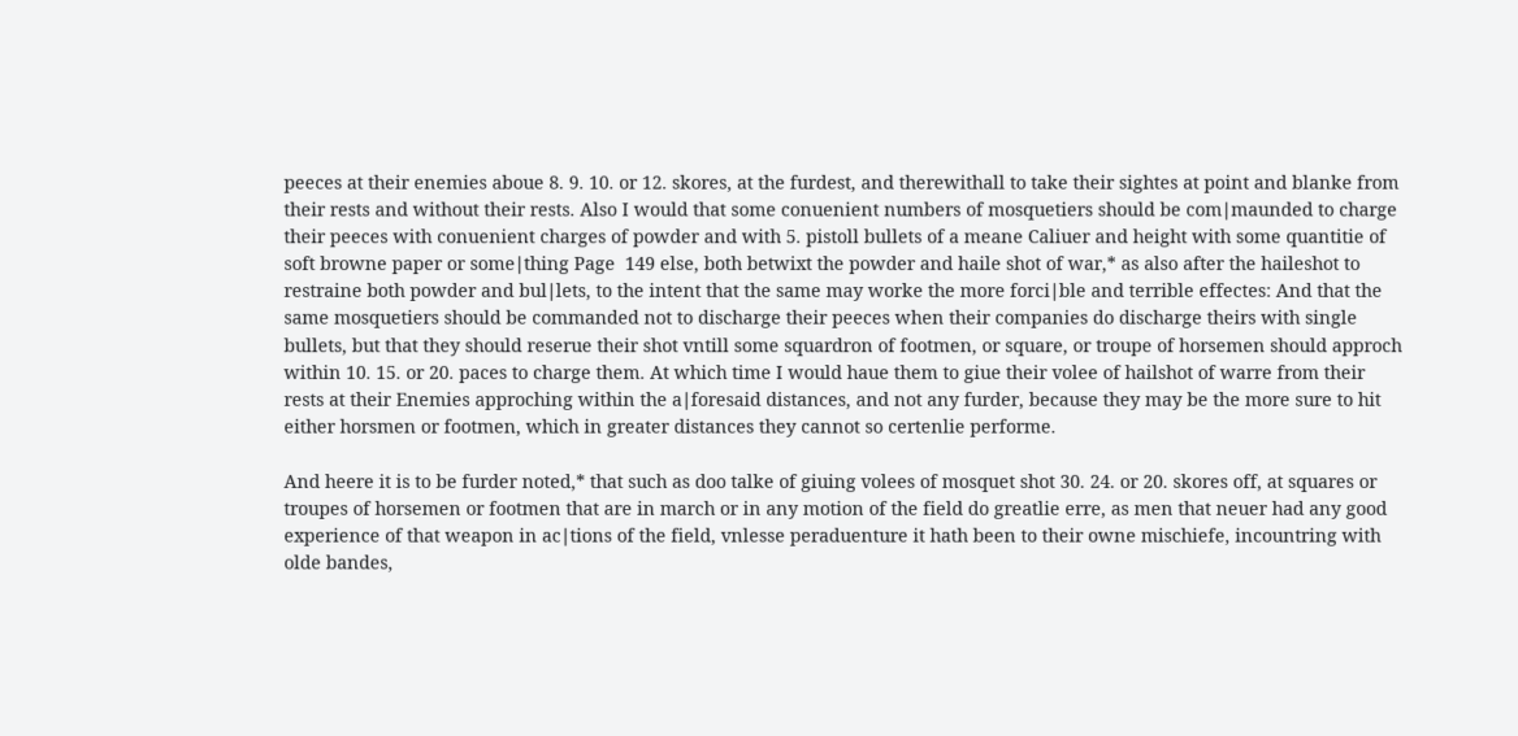peeces at their enemies aboue 8. 9. 10. or 12. skores, at the furdest, and therewithall to take their sightes at point and blanke from their rests and without their rests. Also I would that some conuenient numbers of mosquetiers should be com∣maunded to charge their peeces with conuenient charges of powder and with 5. pistoll bullets of a meane Caliuer and height with some quantitie of soft browne paper or some∣thing Page  149 else, both betwixt the powder and haile shot of war,* as also after the haileshot to restraine both powder and bul∣lets, to the intent that the same may worke the more forci∣ble and terrible effectes: And that the same mosquetiers should be commanded not to discharge their peeces when their companies do discharge theirs with single bullets, but that they should reserue their shot vntill some squardron of footmen, or square, or troupe of horsemen should approch within 10. 15. or 20. paces to charge them. At which time I would haue them to giue their volee of hailshot of warre from their rests at their Enemies approching within the a∣foresaid distances, and not any furder, because they may be the more sure to hit either horsmen or footmen, which in greater distances they cannot so certenlie performe.

And heere it is to be furder noted,* that such as doo talke of giuing volees of mosquet shot 30. 24. or 20. skores off, at squares or troupes of horsemen or footmen that are in march or in any motion of the field do greatlie erre, as men that neuer had any good experience of that weapon in ac∣tions of the field, vnlesse peraduenture it hath been to their owne mischiefe, incountring with olde bandes,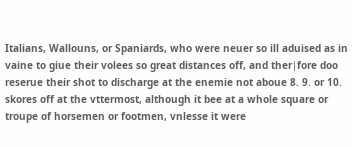Italians, Wallouns, or Spaniards, who were neuer so ill aduised as in vaine to giue their volees so great distances off, and ther∣fore doo reserue their shot to discharge at the enemie not aboue 8. 9. or 10. skores off at the vttermost, although it bee at a whole square or troupe of horsemen or footmen, vnlesse it were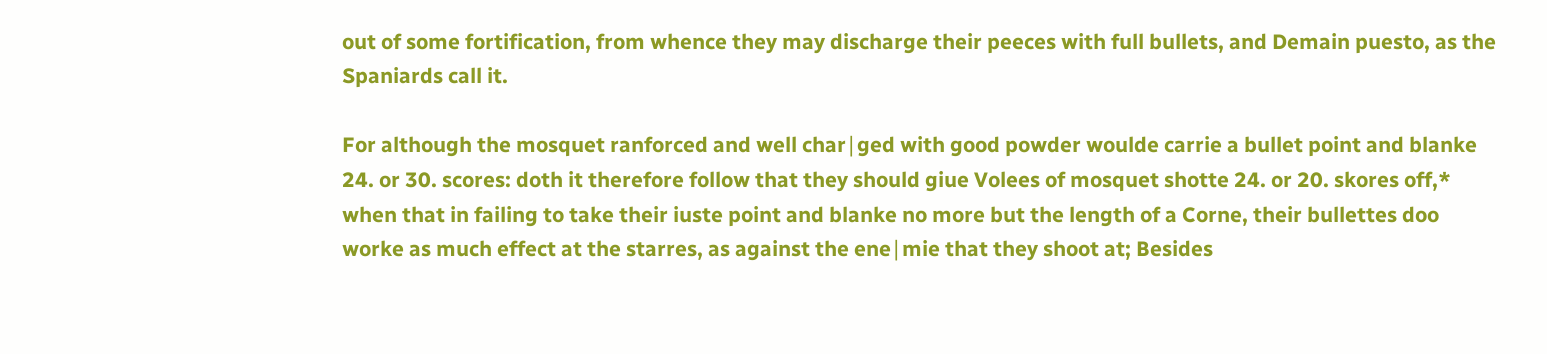out of some fortification, from whence they may discharge their peeces with full bullets, and Demain puesto, as the Spaniards call it.

For although the mosquet ranforced and well char∣ged with good powder woulde carrie a bullet point and blanke 24. or 30. scores: doth it therefore follow that they should giue Volees of mosquet shotte 24. or 20. skores off,* when that in failing to take their iuste point and blanke no more but the length of a Corne, their bullettes doo worke as much effect at the starres, as against the ene∣mie that they shoot at; Besides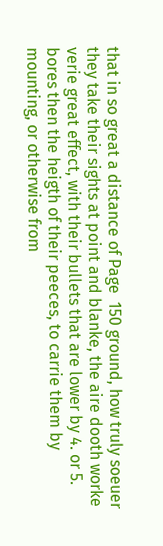that in so great a distance of Page  150 ground, how truly soeuer they take their sights at point and blanke, the aire dooth worke verie great effect, with their bullets that are lower by 4. or 5. bores then the heigth of their peeces, to carrie them by mounting, or otherwise from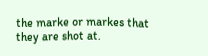the marke or markes that they are shot at.